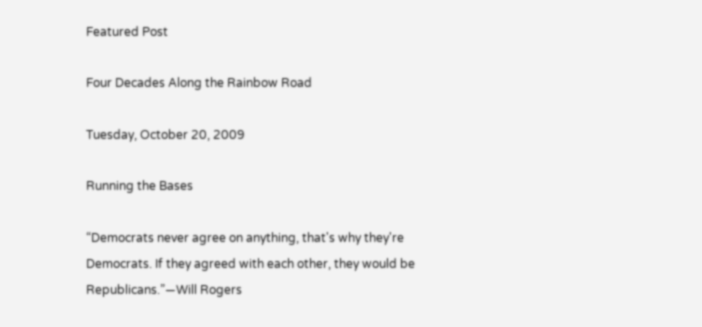Featured Post

Four Decades Along the Rainbow Road

Tuesday, October 20, 2009

Running the Bases

“Democrats never agree on anything, that's why they're Democrats. If they agreed with each other, they would be Republicans.”—Will Rogers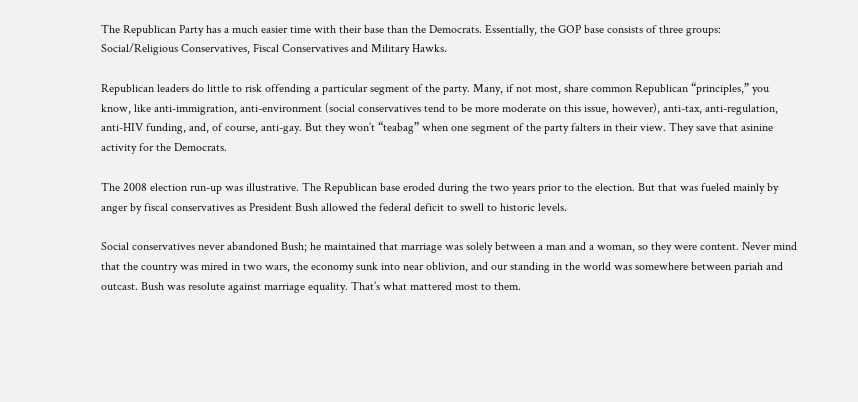The Republican Party has a much easier time with their base than the Democrats. Essentially, the GOP base consists of three groups: Social/Religious Conservatives, Fiscal Conservatives and Military Hawks.

Republican leaders do little to risk offending a particular segment of the party. Many, if not most, share common Republican “principles,” you know, like anti-immigration, anti-environment (social conservatives tend to be more moderate on this issue, however), anti-tax, anti-regulation, anti-HIV funding, and, of course, anti-gay. But they won’t “teabag” when one segment of the party falters in their view. They save that asinine activity for the Democrats.

The 2008 election run-up was illustrative. The Republican base eroded during the two years prior to the election. But that was fueled mainly by anger by fiscal conservatives as President Bush allowed the federal deficit to swell to historic levels.

Social conservatives never abandoned Bush; he maintained that marriage was solely between a man and a woman, so they were content. Never mind that the country was mired in two wars, the economy sunk into near oblivion, and our standing in the world was somewhere between pariah and outcast. Bush was resolute against marriage equality. That’s what mattered most to them.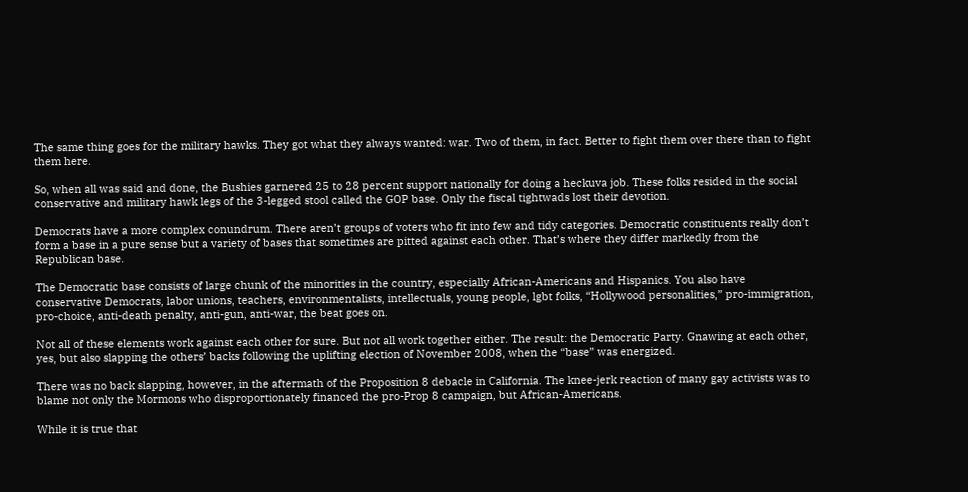The same thing goes for the military hawks. They got what they always wanted: war. Two of them, in fact. Better to fight them over there than to fight them here.

So, when all was said and done, the Bushies garnered 25 to 28 percent support nationally for doing a heckuva job. These folks resided in the social conservative and military hawk legs of the 3-legged stool called the GOP base. Only the fiscal tightwads lost their devotion.

Democrats have a more complex conundrum. There aren’t groups of voters who fit into few and tidy categories. Democratic constituents really don’t form a base in a pure sense but a variety of bases that sometimes are pitted against each other. That’s where they differ markedly from the Republican base.

The Democratic base consists of large chunk of the minorities in the country, especially African-Americans and Hispanics. You also have conservative Democrats, labor unions, teachers, environmentalists, intellectuals, young people, lgbt folks, “Hollywood personalities,” pro-immigration, pro-choice, anti-death penalty, anti-gun, anti-war, the beat goes on.

Not all of these elements work against each other for sure. But not all work together either. The result: the Democratic Party. Gnawing at each other, yes, but also slapping the others’ backs following the uplifting election of November 2008, when the “base” was energized.

There was no back slapping, however, in the aftermath of the Proposition 8 debacle in California. The knee-jerk reaction of many gay activists was to blame not only the Mormons who disproportionately financed the pro-Prop 8 campaign, but African-Americans.

While it is true that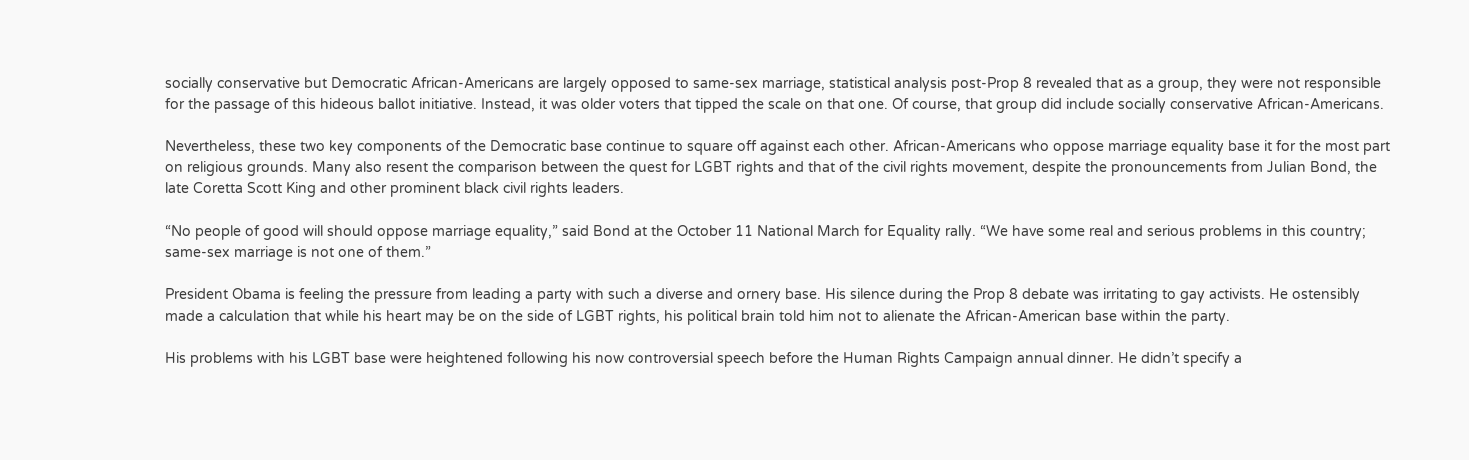socially conservative but Democratic African-Americans are largely opposed to same-sex marriage, statistical analysis post-Prop 8 revealed that as a group, they were not responsible for the passage of this hideous ballot initiative. Instead, it was older voters that tipped the scale on that one. Of course, that group did include socially conservative African-Americans.

Nevertheless, these two key components of the Democratic base continue to square off against each other. African-Americans who oppose marriage equality base it for the most part on religious grounds. Many also resent the comparison between the quest for LGBT rights and that of the civil rights movement, despite the pronouncements from Julian Bond, the late Coretta Scott King and other prominent black civil rights leaders.

“No people of good will should oppose marriage equality,” said Bond at the October 11 National March for Equality rally. “We have some real and serious problems in this country; same-sex marriage is not one of them.”

President Obama is feeling the pressure from leading a party with such a diverse and ornery base. His silence during the Prop 8 debate was irritating to gay activists. He ostensibly made a calculation that while his heart may be on the side of LGBT rights, his political brain told him not to alienate the African-American base within the party.

His problems with his LGBT base were heightened following his now controversial speech before the Human Rights Campaign annual dinner. He didn’t specify a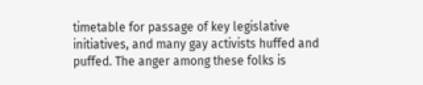timetable for passage of key legislative initiatives, and many gay activists huffed and puffed. The anger among these folks is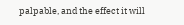palpable, and the effect it will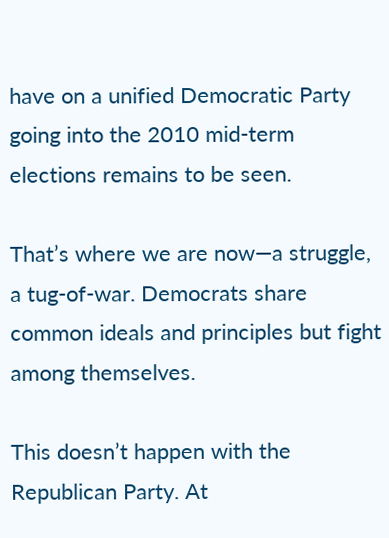have on a unified Democratic Party going into the 2010 mid-term elections remains to be seen.

That’s where we are now—a struggle, a tug-of-war. Democrats share common ideals and principles but fight among themselves.

This doesn’t happen with the Republican Party. At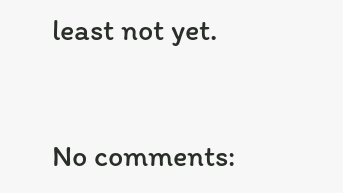least not yet.


No comments: